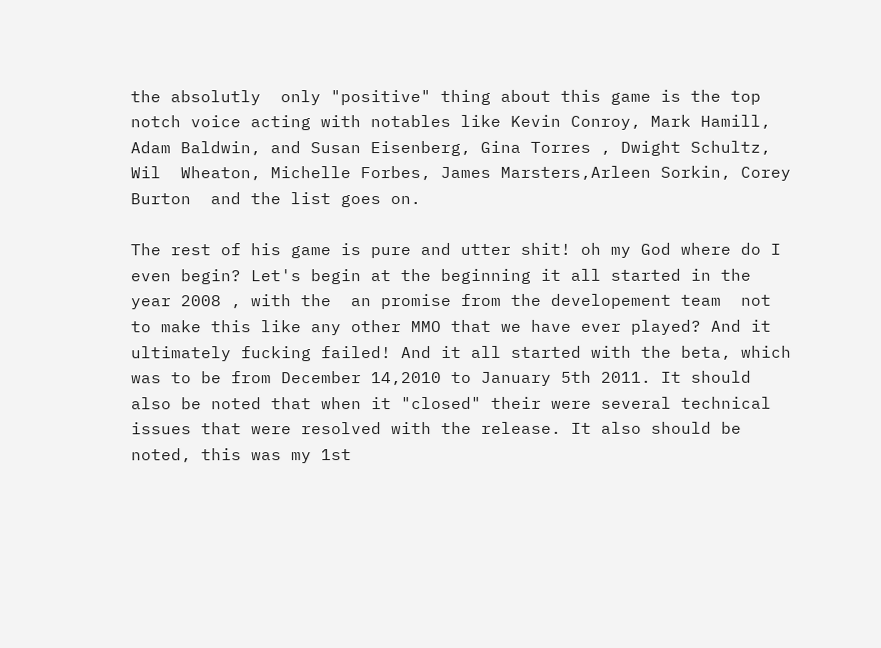the absolutly  only "positive" thing about this game is the top notch voice acting with notables like Kevin Conroy, Mark Hamill, Adam Baldwin, and Susan Eisenberg, Gina Torres , Dwight Schultz,  Wil  Wheaton, Michelle Forbes, James Marsters,Arleen Sorkin, Corey Burton  and the list goes on.

The rest of his game is pure and utter shit! oh my God where do I even begin? Let's begin at the beginning it all started in the year 2008 , with the  an promise from the developement team  not to make this like any other MMO that we have ever played? And it  ultimately fucking failed! And it all started with the beta, which was to be from December 14,2010 to January 5th 2011. It should also be noted that when it "closed" their were several technical issues that were resolved with the release. It also should be noted, this was my 1st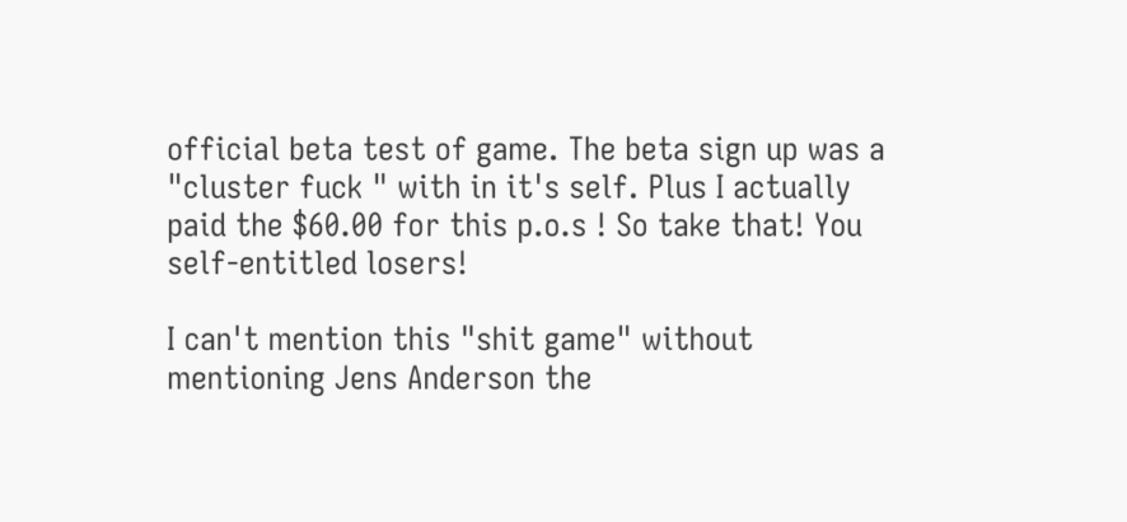official beta test of game. The beta sign up was a "cluster fuck " with in it's self. Plus I actually paid the $60.00 for this p.o.s ! So take that! You self-entitled losers!

I can't mention this "shit game" without mentioning Jens Anderson the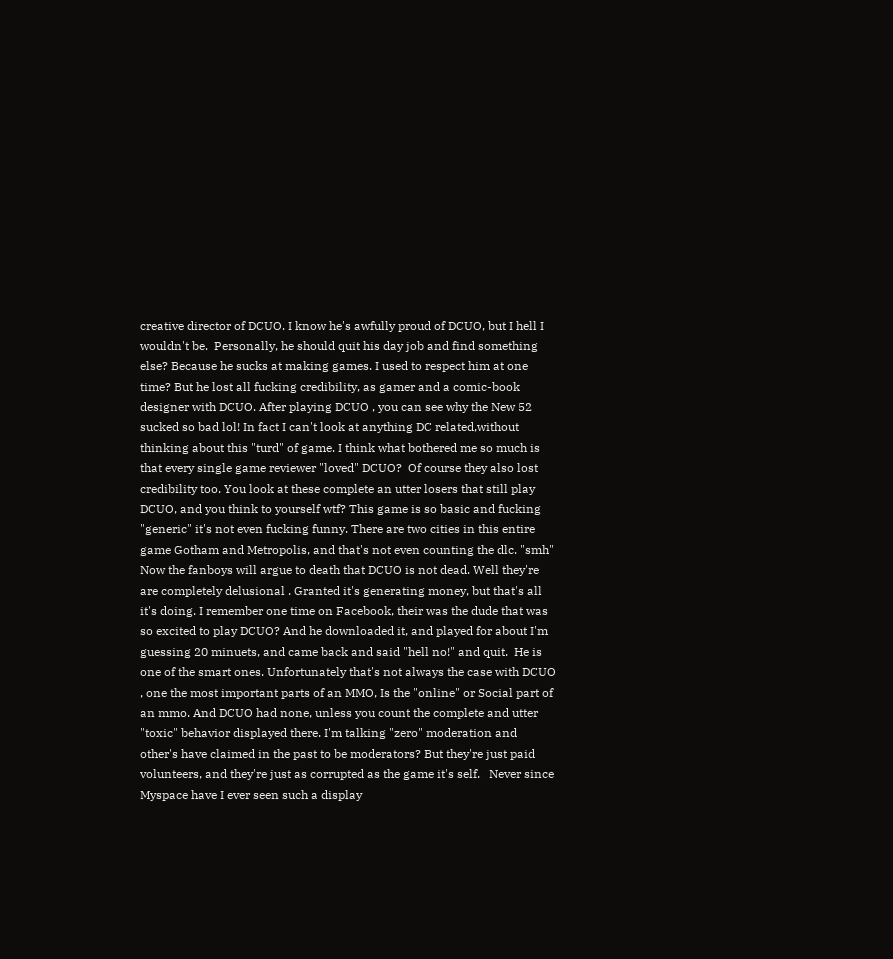creative director of DCUO. I know he's awfully proud of DCUO, but I hell I wouldn't be.  Personally, he should quit his day job and find something else? Because he sucks at making games. I used to respect him at one time? But he lost all fucking credibility, as gamer and a comic-book designer with DCUO. After playing DCUO , you can see why the New 52 sucked so bad lol! In fact I can't look at anything DC related,without thinking about this "turd" of game. I think what bothered me so much is that every single game reviewer "loved" DCUO?  Of course they also lost credibility too. You look at these complete an utter losers that still play DCUO, and you think to yourself wtf? This game is so basic and fucking "generic" it's not even fucking funny. There are two cities in this entire game Gotham and Metropolis, and that's not even counting the dlc. "smh" Now the fanboys will argue to death that DCUO is not dead. Well they're are completely delusional . Granted it's generating money, but that's all it's doing. I remember one time on Facebook, their was the dude that was so excited to play DCUO? And he downloaded it, and played for about I'm guessing 20 minuets, and came back and said "hell no!" and quit.  He is one of the smart ones. Unfortunately that's not always the case with DCUO , one the most important parts of an MMO, Is the "online" or Social part of an mmo. And DCUO had none, unless you count the complete and utter "toxic" behavior displayed there. I'm talking "zero" moderation and other's have claimed in the past to be moderators? But they're just paid volunteers, and they're just as corrupted as the game it's self.   Never since Myspace have I ever seen such a display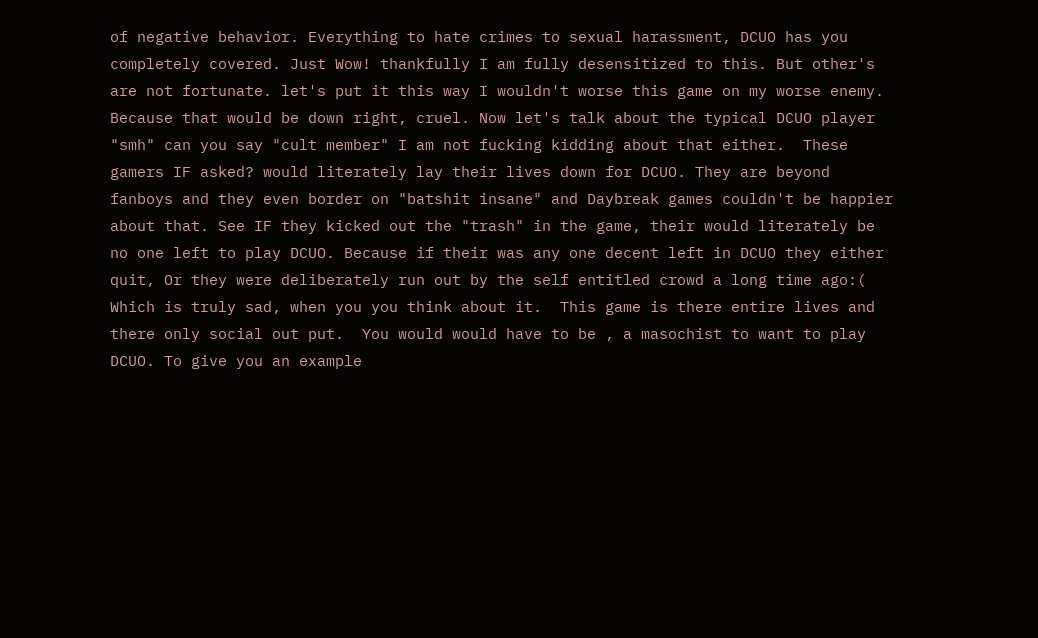of negative behavior. Everything to hate crimes to sexual harassment, DCUO has you completely covered. Just Wow! thankfully I am fully desensitized to this. But other's are not fortunate. let's put it this way I wouldn't worse this game on my worse enemy. Because that would be down right, cruel. Now let's talk about the typical DCUO player "smh" can you say "cult member" I am not fucking kidding about that either.  These gamers IF asked? would literately lay their lives down for DCUO. They are beyond fanboys and they even border on "batshit insane" and Daybreak games couldn't be happier about that. See IF they kicked out the "trash" in the game, their would literately be no one left to play DCUO. Because if their was any one decent left in DCUO they either quit, Or they were deliberately run out by the self entitled crowd a long time ago:( Which is truly sad, when you you think about it.  This game is there entire lives and there only social out put.  You would would have to be , a masochist to want to play DCUO. To give you an example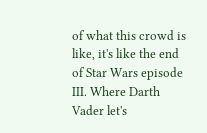of what this crowd is like, it's like the end of Star Wars episode III. Where Darth Vader let's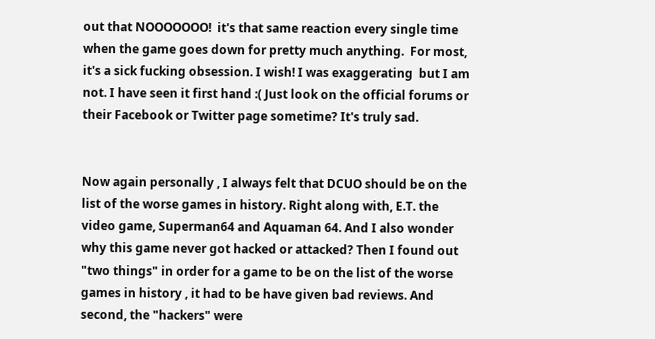out that NOOOOOOO!  it's that same reaction every single time when the game goes down for pretty much anything.  For most, it's a sick fucking obsession. I wish! I was exaggerating  but I am not. I have seen it first hand :( Just look on the official forums or their Facebook or Twitter page sometime? It's truly sad.


Now again personally , I always felt that DCUO should be on the list of the worse games in history. Right along with, E.T. the video game, Superman64 and Aquaman 64. And I also wonder why this game never got hacked or attacked? Then I found out "two things" in order for a game to be on the list of the worse games in history , it had to be have given bad reviews. And second, the "hackers" were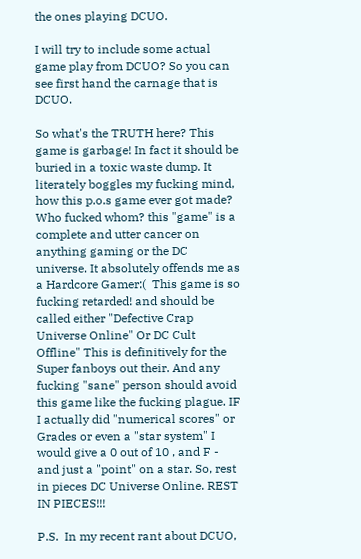the ones playing DCUO.

I will try to include some actual game play from DCUO? So you can see first hand the carnage that is DCUO.

So what's the TRUTH here? This game is garbage! In fact it should be buried in a toxic waste dump. It literately boggles my fucking mind, how this p.o.s game ever got made? Who fucked whom? this "game" is a complete and utter cancer on anything gaming or the DC universe. It absolutely offends me as a Hardcore Gamer:(  This game is so fucking retarded! and should be called either "Defective Crap Universe Online" Or DC Cult Offline" This is definitively for the Super fanboys out their. And any fucking "sane" person should avoid this game like the fucking plague. IF I actually did "numerical scores" or Grades or even a "star system" I would give a 0 out of 10 , and F - and just a "point" on a star. So, rest in pieces DC Universe Online. REST IN PIECES!!!

P.S.  In my recent rant about DCUO,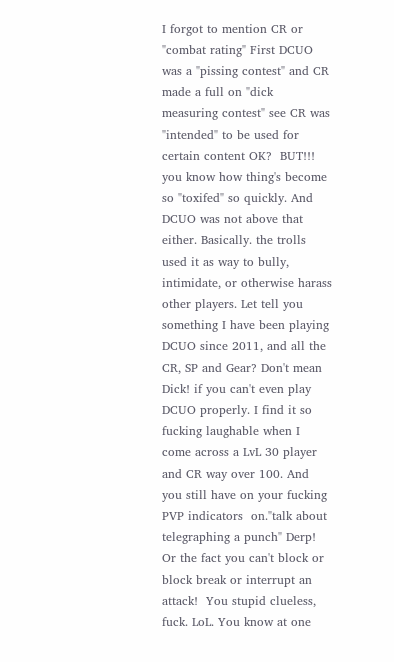I forgot to mention CR or "combat rating" First DCUO was a "pissing contest" and CR made a full on "dick measuring contest" see CR was "intended" to be used for certain content OK?  BUT!!! you know how thing's become so "toxifed" so quickly. And DCUO was not above that either. Basically. the trolls used it as way to bully, intimidate, or otherwise harass other players. Let tell you something I have been playing DCUO since 2011, and all the CR, SP and Gear? Don't mean Dick! if you can't even play DCUO properly. I find it so fucking laughable when I come across a LvL 30 player and CR way over 100. And you still have on your fucking PVP indicators  on."talk about telegraphing a punch" Derp! Or the fact you can't block or block break or interrupt an attack!  You stupid clueless, fuck. LoL. You know at one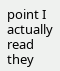point I actually read they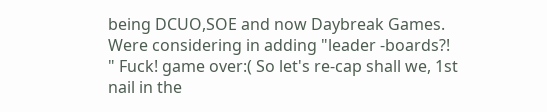being DCUO,SOE and now Daybreak Games. Were considering in adding "leader -boards?!  " Fuck! game over:( So let's re-cap shall we, 1st nail in the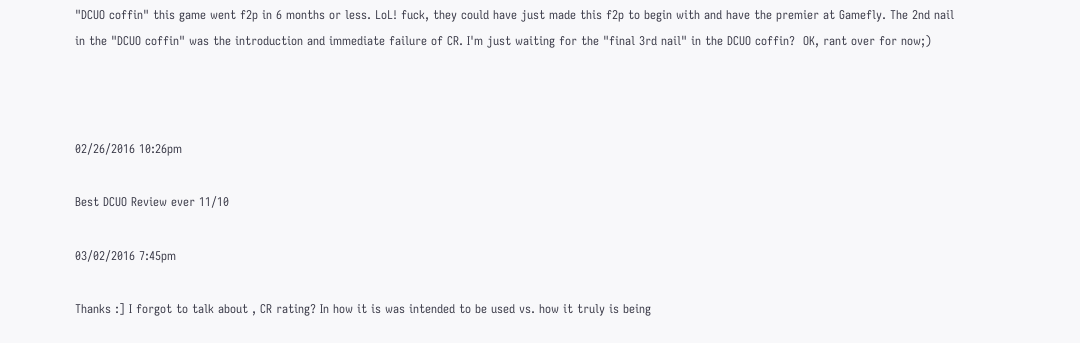"DCUO coffin" this game went f2p in 6 months or less. LoL! fuck, they could have just made this f2p to begin with and have the premier at Gamefly. The 2nd nail in the "DCUO coffin" was the introduction and immediate failure of CR. I'm just waiting for the "final 3rd nail" in the DCUO coffin?  OK, rant over for now;)



02/26/2016 10:26pm

Best DCUO Review ever 11/10

03/02/2016 7:45pm

Thanks :] I forgot to talk about , CR rating? In how it is was intended to be used vs. how it truly is being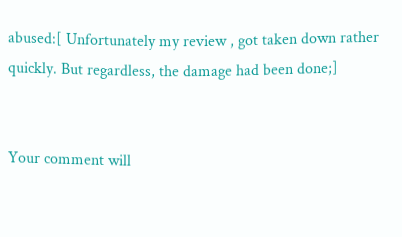abused:[ Unfortunately my review , got taken down rather quickly. But regardless, the damage had been done;]


Your comment will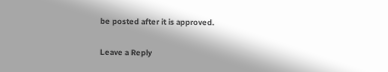be posted after it is approved.

Leave a Reply